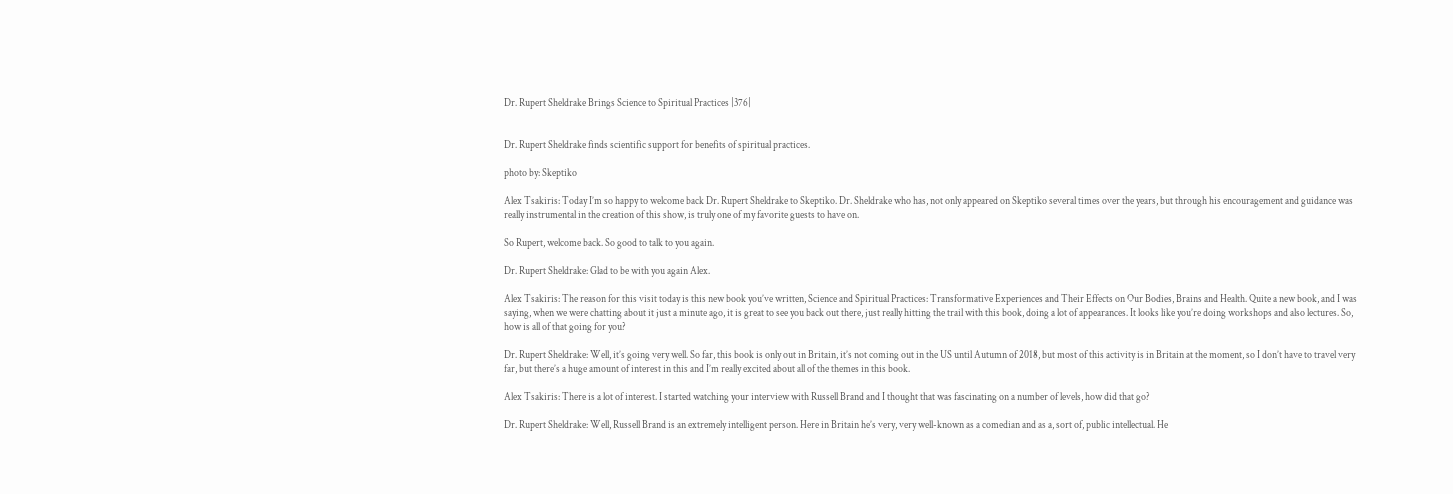Dr. Rupert Sheldrake Brings Science to Spiritual Practices |376|


Dr. Rupert Sheldrake finds scientific support for benefits of spiritual practices.

photo by: Skeptiko

Alex Tsakiris: Today I’m so happy to welcome back Dr. Rupert Sheldrake to Skeptiko. Dr. Sheldrake who has, not only appeared on Skeptiko several times over the years, but through his encouragement and guidance was really instrumental in the creation of this show, is truly one of my favorite guests to have on.

So Rupert, welcome back. So good to talk to you again.

Dr. Rupert Sheldrake: Glad to be with you again Alex.

Alex Tsakiris: The reason for this visit today is this new book you’ve written, Science and Spiritual Practices: Transformative Experiences and Their Effects on Our Bodies, Brains and Health. Quite a new book, and I was saying, when we were chatting about it just a minute ago, it is great to see you back out there, just really hitting the trail with this book, doing a lot of appearances. It looks like you’re doing workshops and also lectures. So, how is all of that going for you?

Dr. Rupert Sheldrake: Well, it’s going very well. So far, this book is only out in Britain, it’s not coming out in the US until Autumn of 2018, but most of this activity is in Britain at the moment, so I don’t have to travel very far, but there’s a huge amount of interest in this and I’m really excited about all of the themes in this book.

Alex Tsakiris: There is a lot of interest. I started watching your interview with Russell Brand and I thought that was fascinating on a number of levels, how did that go?

Dr. Rupert Sheldrake: Well, Russell Brand is an extremely intelligent person. Here in Britain he’s very, very well-known as a comedian and as a, sort of, public intellectual. He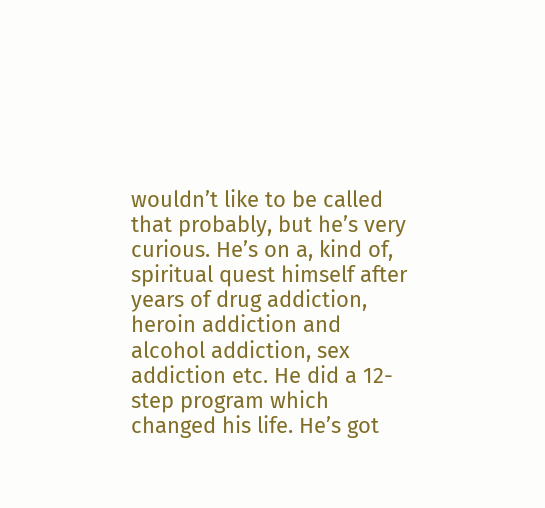wouldn’t like to be called that probably, but he’s very curious. He’s on a, kind of, spiritual quest himself after years of drug addiction, heroin addiction and alcohol addiction, sex addiction etc. He did a 12-step program which changed his life. He’s got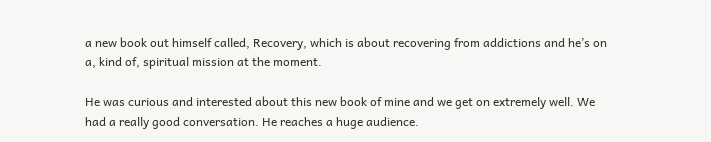a new book out himself called, Recovery, which is about recovering from addictions and he’s on a, kind of, spiritual mission at the moment.

He was curious and interested about this new book of mine and we get on extremely well. We had a really good conversation. He reaches a huge audience.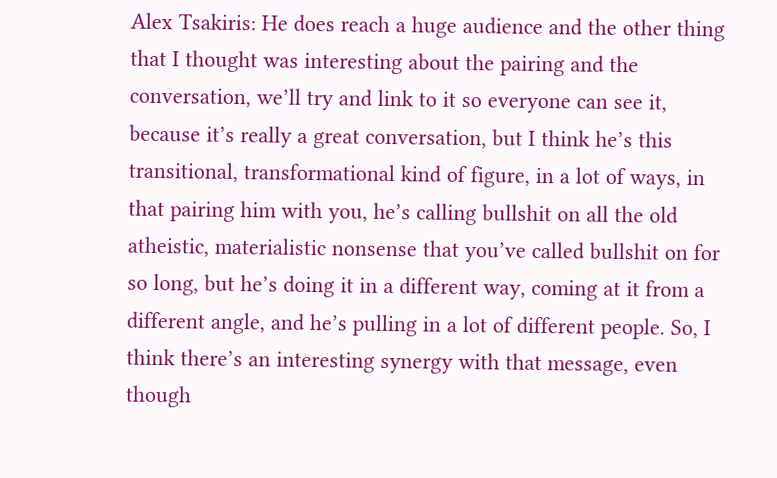Alex Tsakiris: He does reach a huge audience and the other thing that I thought was interesting about the pairing and the conversation, we’ll try and link to it so everyone can see it, because it’s really a great conversation, but I think he’s this transitional, transformational kind of figure, in a lot of ways, in that pairing him with you, he’s calling bullshit on all the old atheistic, materialistic nonsense that you’ve called bullshit on for so long, but he’s doing it in a different way, coming at it from a different angle, and he’s pulling in a lot of different people. So, I think there’s an interesting synergy with that message, even though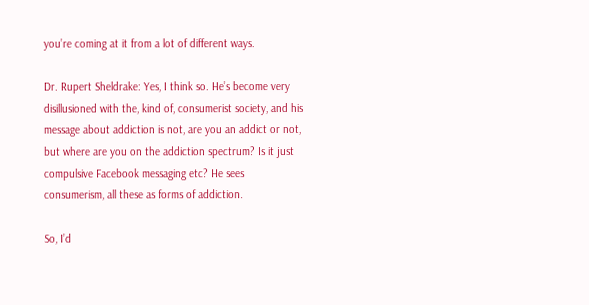you’re coming at it from a lot of different ways.

Dr. Rupert Sheldrake: Yes, I think so. He’s become very disillusioned with the, kind of, consumerist society, and his message about addiction is not, are you an addict or not, but where are you on the addiction spectrum? Is it just compulsive Facebook messaging etc? He sees consumerism, all these as forms of addiction.

So, I’d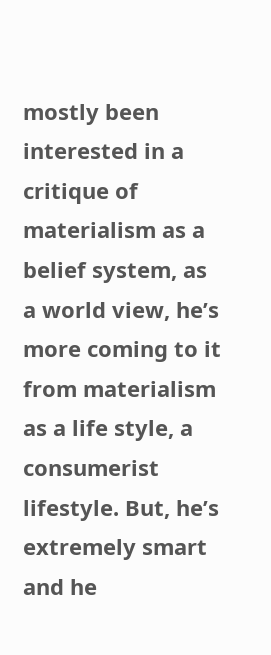mostly been interested in a critique of materialism as a belief system, as a world view, he’s more coming to it from materialism as a life style, a consumerist lifestyle. But, he’s extremely smart and he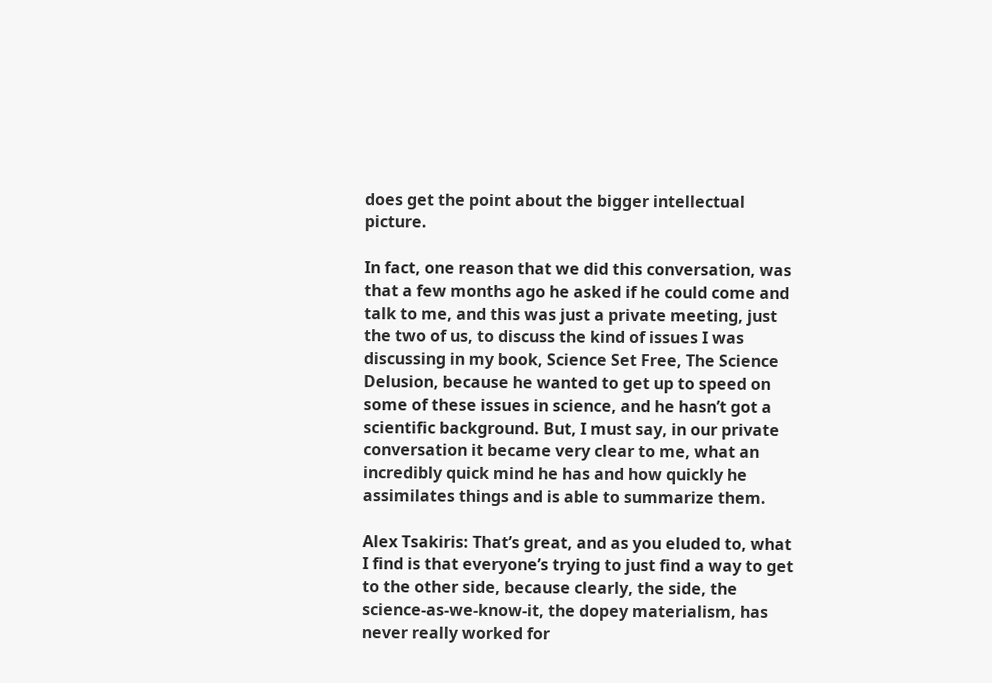does get the point about the bigger intellectual picture.

In fact, one reason that we did this conversation, was that a few months ago he asked if he could come and talk to me, and this was just a private meeting, just the two of us, to discuss the kind of issues I was discussing in my book, Science Set Free, The Science Delusion, because he wanted to get up to speed on some of these issues in science, and he hasn’t got a scientific background. But, I must say, in our private conversation it became very clear to me, what an incredibly quick mind he has and how quickly he assimilates things and is able to summarize them.

Alex Tsakiris: That’s great, and as you eluded to, what I find is that everyone’s trying to just find a way to get to the other side, because clearly, the side, the science-as-we-know-it, the dopey materialism, has never really worked for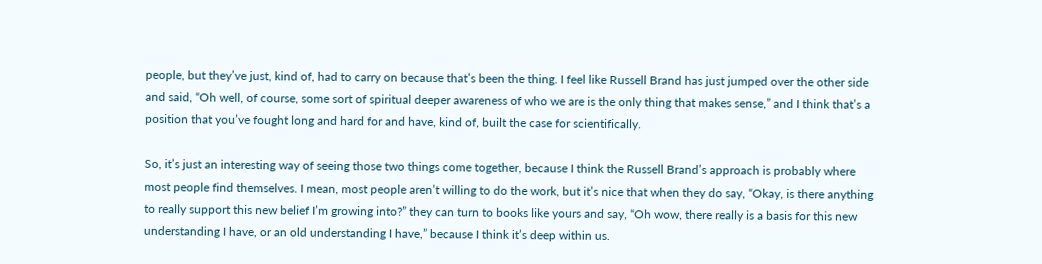people, but they’ve just, kind of, had to carry on because that’s been the thing. I feel like Russell Brand has just jumped over the other side and said, “Oh well, of course, some sort of spiritual deeper awareness of who we are is the only thing that makes sense,” and I think that’s a position that you’ve fought long and hard for and have, kind of, built the case for scientifically.

So, it’s just an interesting way of seeing those two things come together, because I think the Russell Brand’s approach is probably where most people find themselves. I mean, most people aren’t willing to do the work, but it’s nice that when they do say, “Okay, is there anything to really support this new belief I’m growing into?” they can turn to books like yours and say, “Oh wow, there really is a basis for this new understanding I have, or an old understanding I have,” because I think it’s deep within us.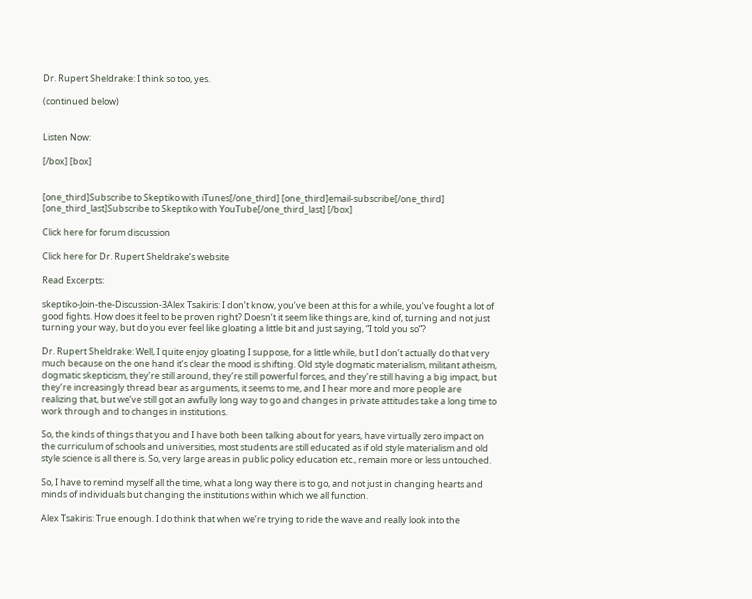Dr. Rupert Sheldrake: I think so too, yes.

(continued below)


Listen Now:

[/box] [box]


[one_third]Subscribe to Skeptiko with iTunes[/one_third] [one_third]email-subscribe[/one_third] [one_third_last]Subscribe to Skeptiko with YouTube[/one_third_last] [/box]

Click here for forum discussion

Click here for Dr. Rupert Sheldrake’s website

Read Excerpts:

skeptiko-Join-the-Discussion-3Alex Tsakiris: I don’t know, you’ve been at this for a while, you’ve fought a lot of good fights. How does it feel to be proven right? Doesn’t it seem like things are, kind of, turning and not just turning your way, but do you ever feel like gloating a little bit and just saying, “I told you so”?

Dr. Rupert Sheldrake: Well, I quite enjoy gloating I suppose, for a little while, but I don’t actually do that very much because on the one hand it’s clear the mood is shifting. Old style dogmatic materialism, militant atheism, dogmatic skepticism, they’re still around, they’re still powerful forces, and they’re still having a big impact, but they’re increasingly thread bear as arguments, it seems to me, and I hear more and more people are realizing that, but we’ve still got an awfully long way to go and changes in private attitudes take a long time to work through and to changes in institutions.

So, the kinds of things that you and I have both been talking about for years, have virtually zero impact on the curriculum of schools and universities, most students are still educated as if old style materialism and old style science is all there is. So, very large areas in public policy education etc., remain more or less untouched.

So, I have to remind myself all the time, what a long way there is to go, and not just in changing hearts and minds of individuals but changing the institutions within which we all function.

Alex Tsakiris: True enough. I do think that when we’re trying to ride the wave and really look into the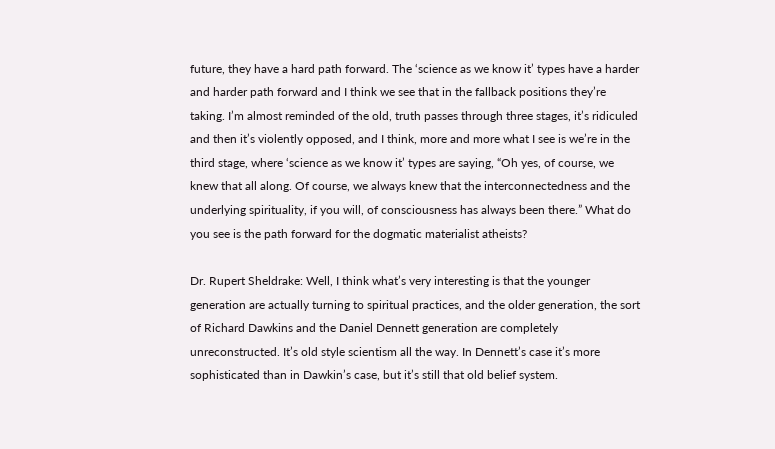future, they have a hard path forward. The ‘science as we know it’ types have a harder and harder path forward and I think we see that in the fallback positions they’re taking. I’m almost reminded of the old, truth passes through three stages, it’s ridiculed and then it’s violently opposed, and I think, more and more what I see is we’re in the third stage, where ‘science as we know it’ types are saying, “Oh yes, of course, we knew that all along. Of course, we always knew that the interconnectedness and the underlying spirituality, if you will, of consciousness has always been there.” What do you see is the path forward for the dogmatic materialist atheists?

Dr. Rupert Sheldrake: Well, I think what’s very interesting is that the younger generation are actually turning to spiritual practices, and the older generation, the sort of Richard Dawkins and the Daniel Dennett generation are completely unreconstructed. It’s old style scientism all the way. In Dennett’s case it’s more sophisticated than in Dawkin’s case, but it’s still that old belief system.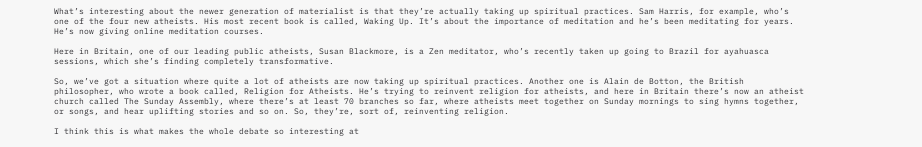What’s interesting about the newer generation of materialist is that they’re actually taking up spiritual practices. Sam Harris, for example, who’s one of the four new atheists. His most recent book is called, Waking Up. It’s about the importance of meditation and he’s been meditating for years. He’s now giving online meditation courses.

Here in Britain, one of our leading public atheists, Susan Blackmore, is a Zen meditator, who’s recently taken up going to Brazil for ayahuasca sessions, which she’s finding completely transformative.

So, we’ve got a situation where quite a lot of atheists are now taking up spiritual practices. Another one is Alain de Botton, the British philosopher, who wrote a book called, Religion for Atheists. He’s trying to reinvent religion for atheists, and here in Britain there’s now an atheist church called The Sunday Assembly, where there’s at least 70 branches so far, where atheists meet together on Sunday mornings to sing hymns together, or songs, and hear uplifting stories and so on. So, they’re, sort of, reinventing religion.

I think this is what makes the whole debate so interesting at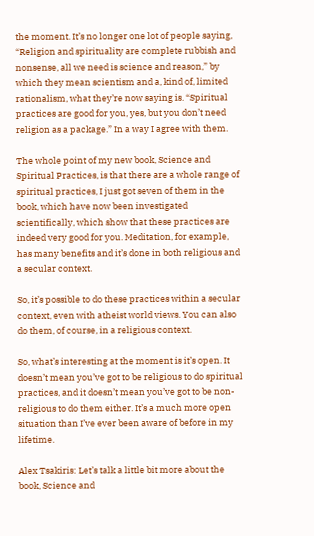the moment. It’s no longer one lot of people saying, “Religion and spirituality are complete rubbish and nonsense, all we need is science and reason,” by which they mean scientism and a, kind of, limited rationalism, what they’re now saying is. “Spiritual practices are good for you, yes, but you don’t need religion as a package.” In a way I agree with them.

The whole point of my new book, Science and Spiritual Practices, is that there are a whole range of spiritual practices, I just got seven of them in the book, which have now been investigated scientifically, which show that these practices are indeed very good for you. Meditation, for example, has many benefits and it’s done in both religious and a secular context.

So, it’s possible to do these practices within a secular context, even with atheist world views. You can also do them, of course, in a religious context.

So, what’s interesting at the moment is it’s open. It doesn’t mean you’ve got to be religious to do spiritual practices, and it doesn’t mean you’ve got to be non-religious to do them either. It’s a much more open situation than I’ve ever been aware of before in my lifetime.

Alex Tsakiris: Let’s talk a little bit more about the book, Science and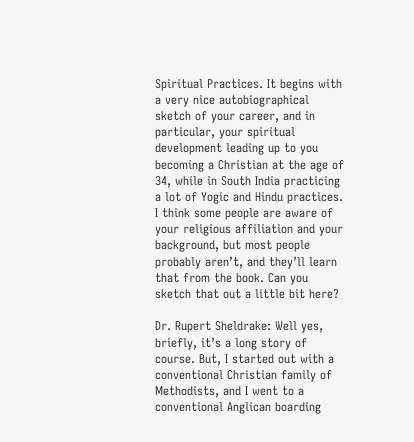Spiritual Practices. It begins with a very nice autobiographical sketch of your career, and in particular, your spiritual development leading up to you becoming a Christian at the age of 34, while in South India practicing a lot of Yogic and Hindu practices. I think some people are aware of your religious affiliation and your background, but most people probably aren’t, and they’ll learn that from the book. Can you sketch that out a little bit here?

Dr. Rupert Sheldrake: Well yes, briefly, it’s a long story of course. But, I started out with a conventional Christian family of Methodists, and I went to a conventional Anglican boarding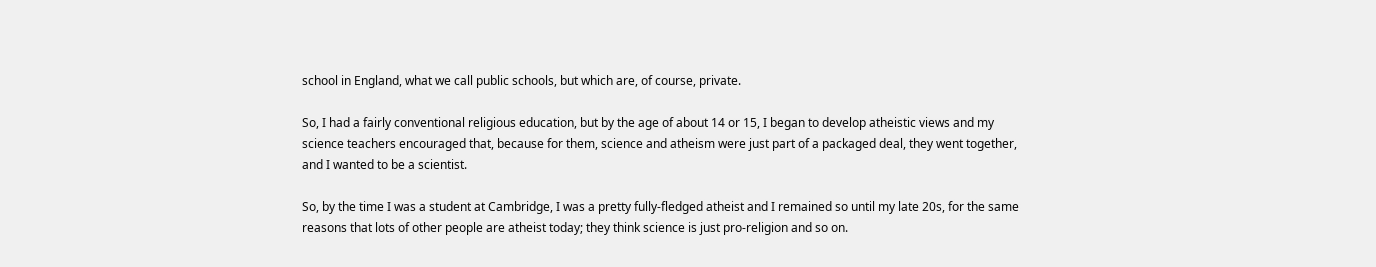school in England, what we call public schools, but which are, of course, private.

So, I had a fairly conventional religious education, but by the age of about 14 or 15, I began to develop atheistic views and my science teachers encouraged that, because for them, science and atheism were just part of a packaged deal, they went together, and I wanted to be a scientist.

So, by the time I was a student at Cambridge, I was a pretty fully-fledged atheist and I remained so until my late 20s, for the same reasons that lots of other people are atheist today; they think science is just pro-religion and so on.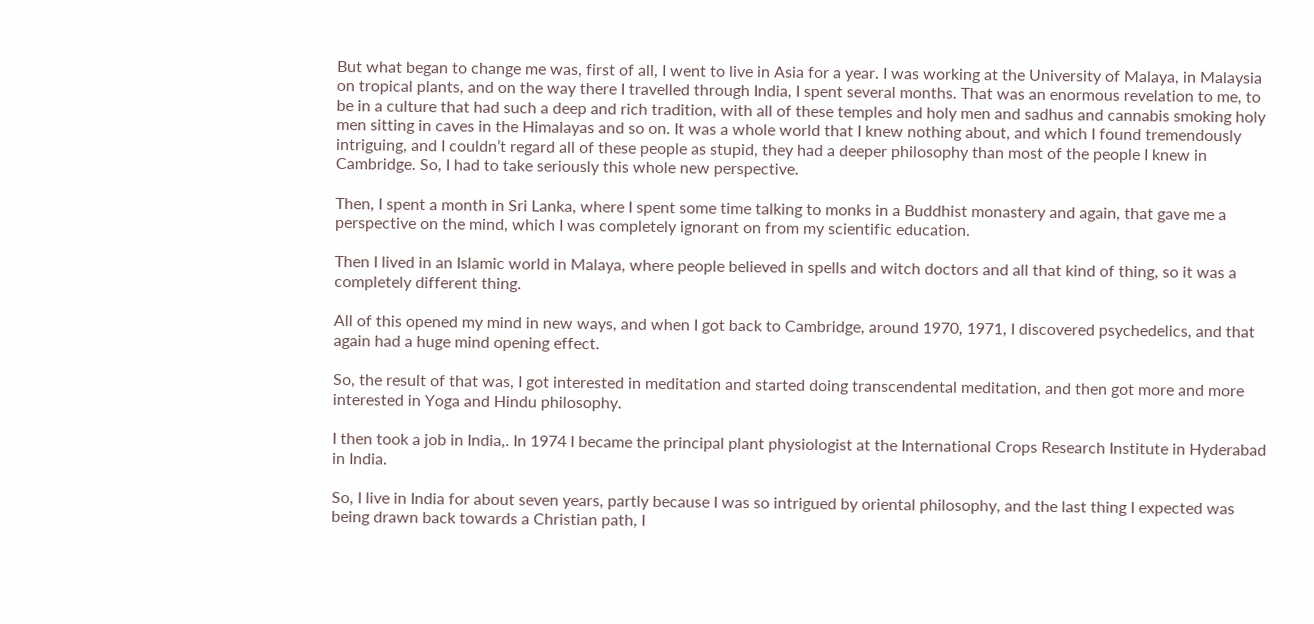But what began to change me was, first of all, I went to live in Asia for a year. I was working at the University of Malaya, in Malaysia on tropical plants, and on the way there I travelled through India, I spent several months. That was an enormous revelation to me, to be in a culture that had such a deep and rich tradition, with all of these temples and holy men and sadhus and cannabis smoking holy men sitting in caves in the Himalayas and so on. It was a whole world that I knew nothing about, and which I found tremendously intriguing, and I couldn’t regard all of these people as stupid, they had a deeper philosophy than most of the people I knew in Cambridge. So, I had to take seriously this whole new perspective.

Then, I spent a month in Sri Lanka, where I spent some time talking to monks in a Buddhist monastery and again, that gave me a perspective on the mind, which I was completely ignorant on from my scientific education.

Then I lived in an Islamic world in Malaya, where people believed in spells and witch doctors and all that kind of thing, so it was a completely different thing.

All of this opened my mind in new ways, and when I got back to Cambridge, around 1970, 1971, I discovered psychedelics, and that again had a huge mind opening effect.

So, the result of that was, I got interested in meditation and started doing transcendental meditation, and then got more and more interested in Yoga and Hindu philosophy.

I then took a job in India,. In 1974 I became the principal plant physiologist at the International Crops Research Institute in Hyderabad in India.

So, I live in India for about seven years, partly because I was so intrigued by oriental philosophy, and the last thing I expected was being drawn back towards a Christian path, I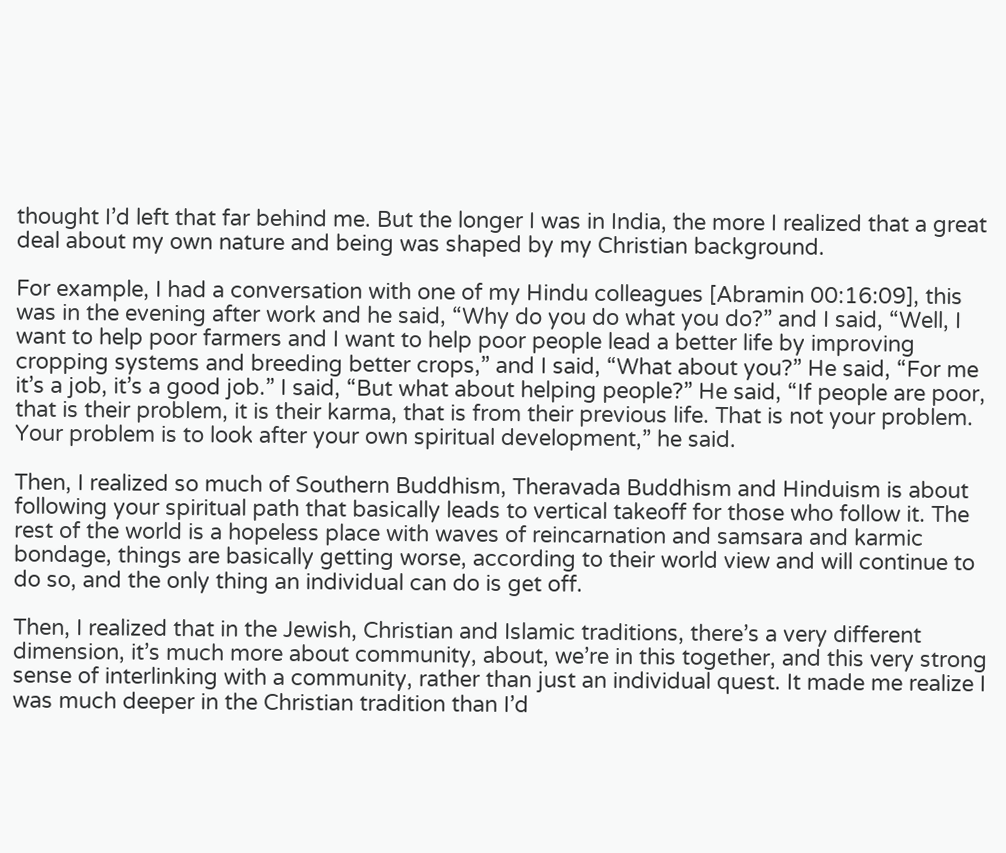thought I’d left that far behind me. But the longer I was in India, the more I realized that a great deal about my own nature and being was shaped by my Christian background.

For example, I had a conversation with one of my Hindu colleagues [Abramin 00:16:09], this was in the evening after work and he said, “Why do you do what you do?” and I said, “Well, I want to help poor farmers and I want to help poor people lead a better life by improving cropping systems and breeding better crops,” and I said, “What about you?” He said, “For me it’s a job, it’s a good job.” I said, “But what about helping people?” He said, “If people are poor, that is their problem, it is their karma, that is from their previous life. That is not your problem. Your problem is to look after your own spiritual development,” he said.

Then, I realized so much of Southern Buddhism, Theravada Buddhism and Hinduism is about following your spiritual path that basically leads to vertical takeoff for those who follow it. The rest of the world is a hopeless place with waves of reincarnation and samsara and karmic bondage, things are basically getting worse, according to their world view and will continue to do so, and the only thing an individual can do is get off.

Then, I realized that in the Jewish, Christian and Islamic traditions, there’s a very different dimension, it’s much more about community, about, we’re in this together, and this very strong sense of interlinking with a community, rather than just an individual quest. It made me realize I was much deeper in the Christian tradition than I’d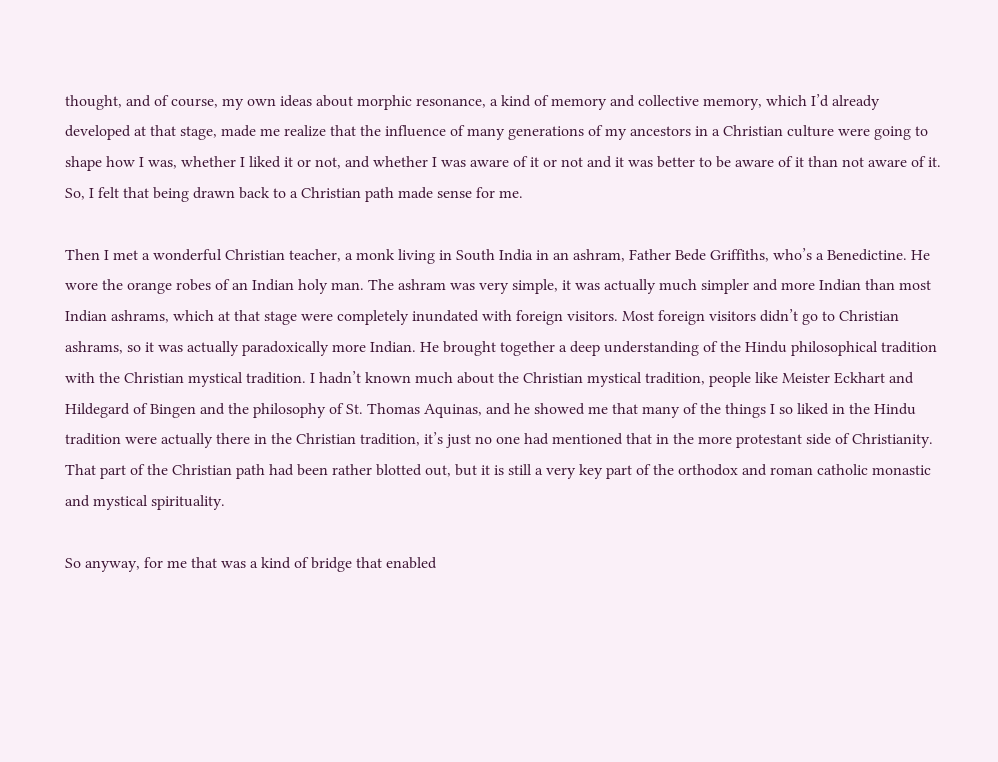thought, and of course, my own ideas about morphic resonance, a kind of memory and collective memory, which I’d already developed at that stage, made me realize that the influence of many generations of my ancestors in a Christian culture were going to shape how I was, whether I liked it or not, and whether I was aware of it or not and it was better to be aware of it than not aware of it. So, I felt that being drawn back to a Christian path made sense for me.

Then I met a wonderful Christian teacher, a monk living in South India in an ashram, Father Bede Griffiths, who’s a Benedictine. He wore the orange robes of an Indian holy man. The ashram was very simple, it was actually much simpler and more Indian than most Indian ashrams, which at that stage were completely inundated with foreign visitors. Most foreign visitors didn’t go to Christian ashrams, so it was actually paradoxically more Indian. He brought together a deep understanding of the Hindu philosophical tradition with the Christian mystical tradition. I hadn’t known much about the Christian mystical tradition, people like Meister Eckhart and Hildegard of Bingen and the philosophy of St. Thomas Aquinas, and he showed me that many of the things I so liked in the Hindu tradition were actually there in the Christian tradition, it’s just no one had mentioned that in the more protestant side of Christianity. That part of the Christian path had been rather blotted out, but it is still a very key part of the orthodox and roman catholic monastic and mystical spirituality.

So anyway, for me that was a kind of bridge that enabled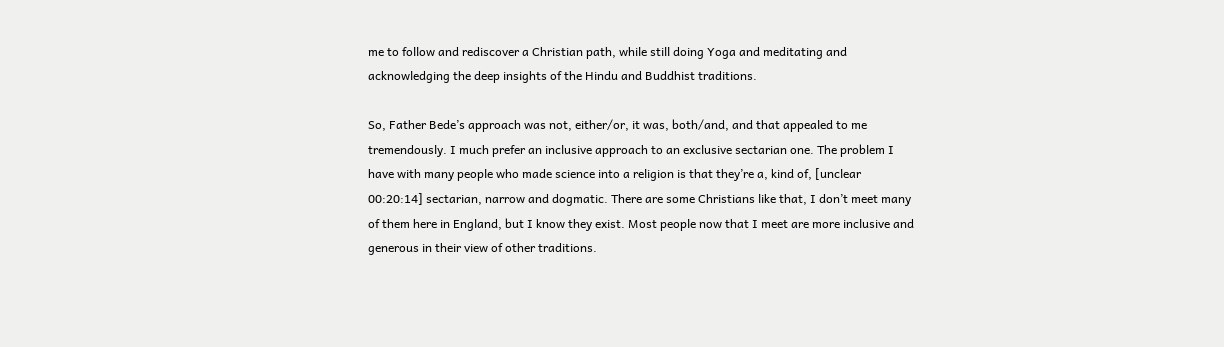me to follow and rediscover a Christian path, while still doing Yoga and meditating and acknowledging the deep insights of the Hindu and Buddhist traditions.

So, Father Bede’s approach was not, either/or, it was, both/and, and that appealed to me tremendously. I much prefer an inclusive approach to an exclusive sectarian one. The problem I have with many people who made science into a religion is that they’re a, kind of, [unclear 00:20:14] sectarian, narrow and dogmatic. There are some Christians like that, I don’t meet many of them here in England, but I know they exist. Most people now that I meet are more inclusive and generous in their view of other traditions.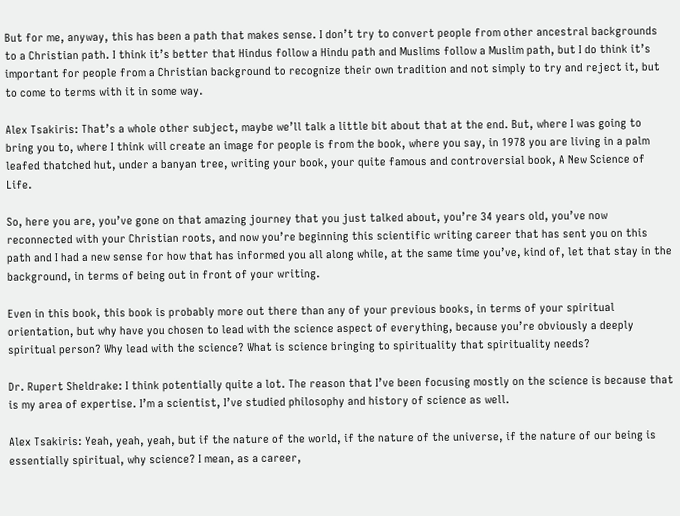But for me, anyway, this has been a path that makes sense. I don’t try to convert people from other ancestral backgrounds to a Christian path. I think it’s better that Hindus follow a Hindu path and Muslims follow a Muslim path, but I do think it’s important for people from a Christian background to recognize their own tradition and not simply to try and reject it, but to come to terms with it in some way.

Alex Tsakiris: That’s a whole other subject, maybe we’ll talk a little bit about that at the end. But, where I was going to bring you to, where I think will create an image for people is from the book, where you say, in 1978 you are living in a palm leafed thatched hut, under a banyan tree, writing your book, your quite famous and controversial book, A New Science of Life.

So, here you are, you’ve gone on that amazing journey that you just talked about, you’re 34 years old, you’ve now reconnected with your Christian roots, and now you’re beginning this scientific writing career that has sent you on this path and I had a new sense for how that has informed you all along while, at the same time you’ve, kind of, let that stay in the background, in terms of being out in front of your writing.

Even in this book, this book is probably more out there than any of your previous books, in terms of your spiritual orientation, but why have you chosen to lead with the science aspect of everything, because you’re obviously a deeply spiritual person? Why lead with the science? What is science bringing to spirituality that spirituality needs?

Dr. Rupert Sheldrake: I think potentially quite a lot. The reason that I’ve been focusing mostly on the science is because that is my area of expertise. I’m a scientist, I’ve studied philosophy and history of science as well.

Alex Tsakiris: Yeah, yeah, yeah, but if the nature of the world, if the nature of the universe, if the nature of our being is essentially spiritual, why science? I mean, as a career,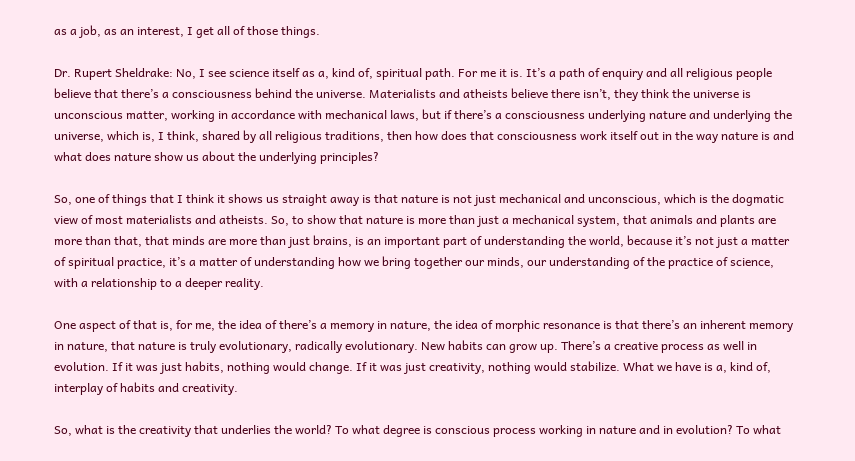as a job, as an interest, I get all of those things.

Dr. Rupert Sheldrake: No, I see science itself as a, kind of, spiritual path. For me it is. It’s a path of enquiry and all religious people believe that there’s a consciousness behind the universe. Materialists and atheists believe there isn’t, they think the universe is unconscious matter, working in accordance with mechanical laws, but if there’s a consciousness underlying nature and underlying the universe, which is, I think, shared by all religious traditions, then how does that consciousness work itself out in the way nature is and what does nature show us about the underlying principles?

So, one of things that I think it shows us straight away is that nature is not just mechanical and unconscious, which is the dogmatic view of most materialists and atheists. So, to show that nature is more than just a mechanical system, that animals and plants are more than that, that minds are more than just brains, is an important part of understanding the world, because it’s not just a matter of spiritual practice, it’s a matter of understanding how we bring together our minds, our understanding of the practice of science, with a relationship to a deeper reality.

One aspect of that is, for me, the idea of there’s a memory in nature, the idea of morphic resonance is that there’s an inherent memory in nature, that nature is truly evolutionary, radically evolutionary. New habits can grow up. There’s a creative process as well in evolution. If it was just habits, nothing would change. If it was just creativity, nothing would stabilize. What we have is a, kind of, interplay of habits and creativity.

So, what is the creativity that underlies the world? To what degree is conscious process working in nature and in evolution? To what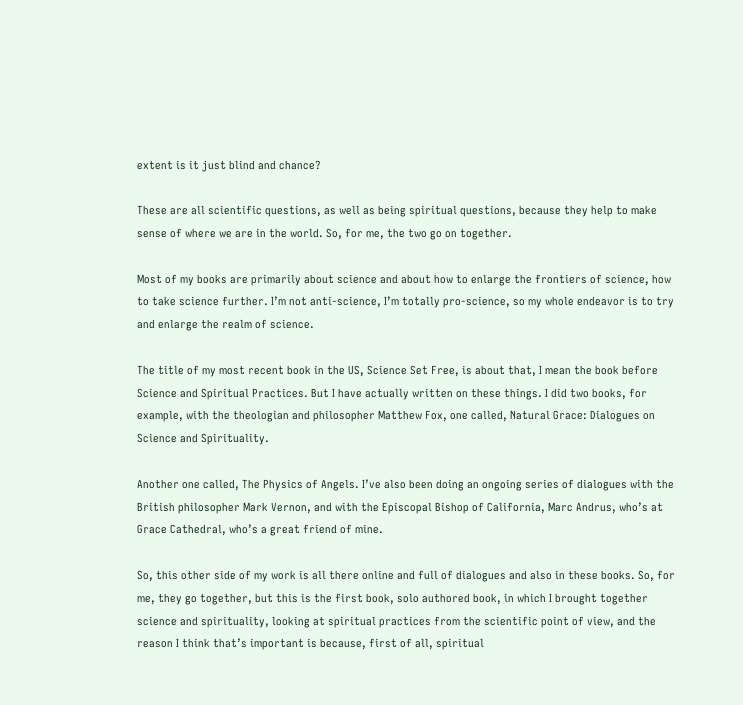extent is it just blind and chance?

These are all scientific questions, as well as being spiritual questions, because they help to make sense of where we are in the world. So, for me, the two go on together.

Most of my books are primarily about science and about how to enlarge the frontiers of science, how to take science further. I’m not anti-science, I’m totally pro-science, so my whole endeavor is to try and enlarge the realm of science.

The title of my most recent book in the US, Science Set Free, is about that, I mean the book before Science and Spiritual Practices. But I have actually written on these things. I did two books, for example, with the theologian and philosopher Matthew Fox, one called, Natural Grace: Dialogues on Science and Spirituality.

Another one called, The Physics of Angels. I’ve also been doing an ongoing series of dialogues with the British philosopher Mark Vernon, and with the Episcopal Bishop of California, Marc Andrus, who’s at Grace Cathedral, who’s a great friend of mine.

So, this other side of my work is all there online and full of dialogues and also in these books. So, for me, they go together, but this is the first book, solo authored book, in which I brought together science and spirituality, looking at spiritual practices from the scientific point of view, and the reason I think that’s important is because, first of all, spiritual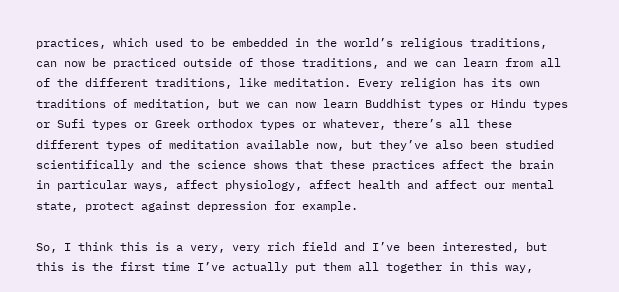practices, which used to be embedded in the world’s religious traditions, can now be practiced outside of those traditions, and we can learn from all of the different traditions, like meditation. Every religion has its own traditions of meditation, but we can now learn Buddhist types or Hindu types or Sufi types or Greek orthodox types or whatever, there’s all these different types of meditation available now, but they’ve also been studied scientifically and the science shows that these practices affect the brain in particular ways, affect physiology, affect health and affect our mental state, protect against depression for example.

So, I think this is a very, very rich field and I’ve been interested, but this is the first time I’ve actually put them all together in this way,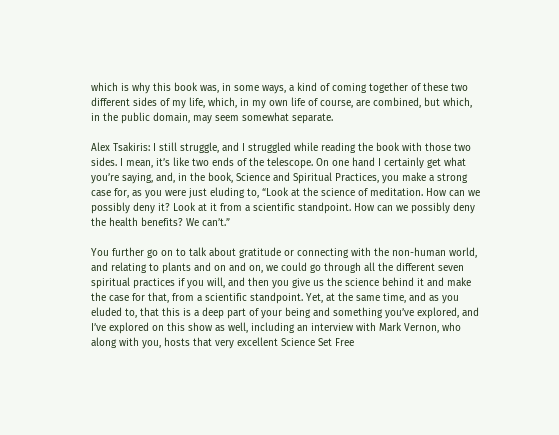which is why this book was, in some ways, a kind of coming together of these two different sides of my life, which, in my own life of course, are combined, but which, in the public domain, may seem somewhat separate.

Alex Tsakiris: I still struggle, and I struggled while reading the book with those two sides. I mean, it’s like two ends of the telescope. On one hand I certainly get what you’re saying, and, in the book, Science and Spiritual Practices, you make a strong case for, as you were just eluding to, “Look at the science of meditation. How can we possibly deny it? Look at it from a scientific standpoint. How can we possibly deny the health benefits? We can’t.”

You further go on to talk about gratitude or connecting with the non-human world, and relating to plants and on and on, we could go through all the different seven spiritual practices if you will, and then you give us the science behind it and make the case for that, from a scientific standpoint. Yet, at the same time, and as you eluded to, that this is a deep part of your being and something you’ve explored, and I’ve explored on this show as well, including an interview with Mark Vernon, who along with you, hosts that very excellent Science Set Free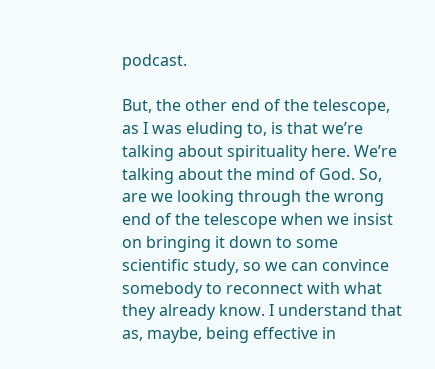podcast.

But, the other end of the telescope, as I was eluding to, is that we’re talking about spirituality here. We’re talking about the mind of God. So, are we looking through the wrong end of the telescope when we insist on bringing it down to some scientific study, so we can convince somebody to reconnect with what they already know. I understand that as, maybe, being effective in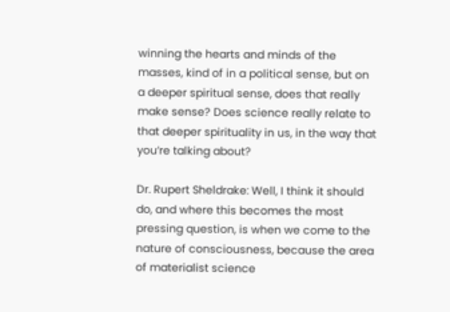winning the hearts and minds of the masses, kind of in a political sense, but on a deeper spiritual sense, does that really make sense? Does science really relate to that deeper spirituality in us, in the way that you’re talking about?

Dr. Rupert Sheldrake: Well, I think it should do, and where this becomes the most pressing question, is when we come to the nature of consciousness, because the area of materialist science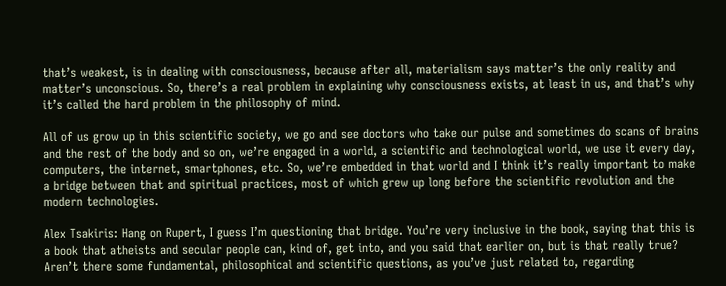that’s weakest, is in dealing with consciousness, because after all, materialism says matter’s the only reality and matter’s unconscious. So, there’s a real problem in explaining why consciousness exists, at least in us, and that’s why it’s called the hard problem in the philosophy of mind.

All of us grow up in this scientific society, we go and see doctors who take our pulse and sometimes do scans of brains and the rest of the body and so on, we’re engaged in a world, a scientific and technological world, we use it every day, computers, the internet, smartphones, etc. So, we’re embedded in that world and I think it’s really important to make a bridge between that and spiritual practices, most of which grew up long before the scientific revolution and the modern technologies.

Alex Tsakiris: Hang on Rupert, I guess I’m questioning that bridge. You’re very inclusive in the book, saying that this is a book that atheists and secular people can, kind of, get into, and you said that earlier on, but is that really true? Aren’t there some fundamental, philosophical and scientific questions, as you’ve just related to, regarding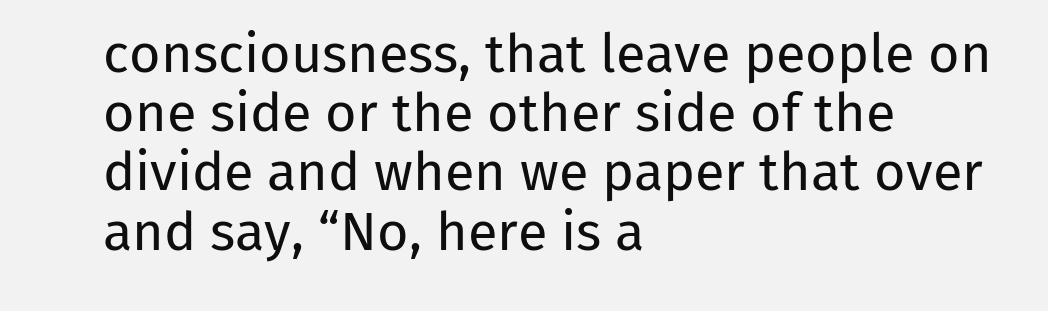consciousness, that leave people on one side or the other side of the divide and when we paper that over and say, “No, here is a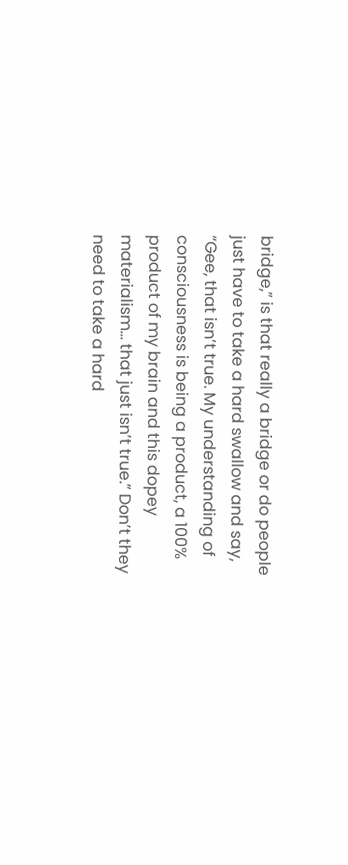bridge,” is that really a bridge or do people just have to take a hard swallow and say, “Gee, that isn’t true. My understanding of consciousness is being a product, a 100% product of my brain and this dopey materialism… that just isn’t true.” Don’t they need to take a hard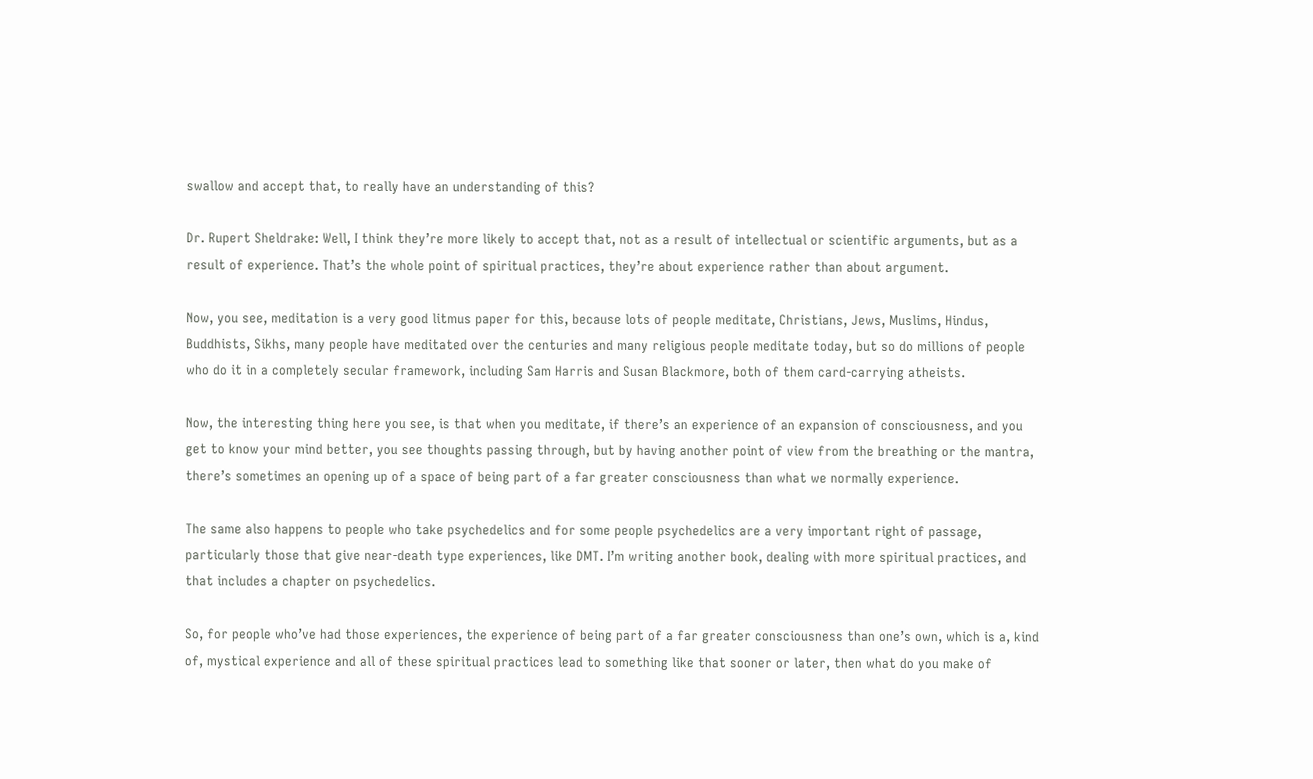swallow and accept that, to really have an understanding of this?

Dr. Rupert Sheldrake: Well, I think they’re more likely to accept that, not as a result of intellectual or scientific arguments, but as a result of experience. That’s the whole point of spiritual practices, they’re about experience rather than about argument.

Now, you see, meditation is a very good litmus paper for this, because lots of people meditate, Christians, Jews, Muslims, Hindus, Buddhists, Sikhs, many people have meditated over the centuries and many religious people meditate today, but so do millions of people who do it in a completely secular framework, including Sam Harris and Susan Blackmore, both of them card-carrying atheists.

Now, the interesting thing here you see, is that when you meditate, if there’s an experience of an expansion of consciousness, and you get to know your mind better, you see thoughts passing through, but by having another point of view from the breathing or the mantra, there’s sometimes an opening up of a space of being part of a far greater consciousness than what we normally experience.

The same also happens to people who take psychedelics and for some people psychedelics are a very important right of passage, particularly those that give near-death type experiences, like DMT. I’m writing another book, dealing with more spiritual practices, and that includes a chapter on psychedelics.

So, for people who’ve had those experiences, the experience of being part of a far greater consciousness than one’s own, which is a, kind of, mystical experience and all of these spiritual practices lead to something like that sooner or later, then what do you make of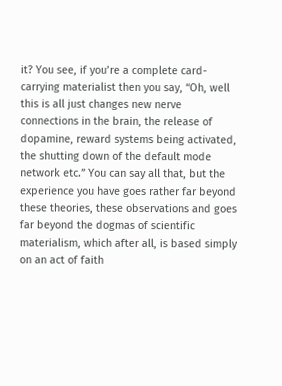it? You see, if you’re a complete card-carrying materialist then you say, “Oh, well this is all just changes new nerve connections in the brain, the release of dopamine, reward systems being activated, the shutting down of the default mode network etc.” You can say all that, but the experience you have goes rather far beyond these theories, these observations and goes far beyond the dogmas of scientific materialism, which after all, is based simply on an act of faith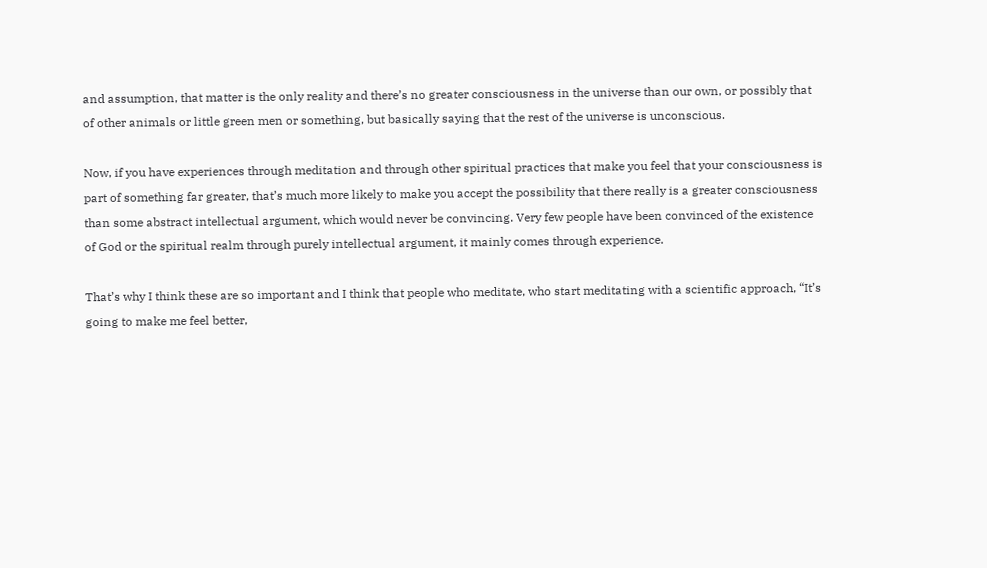and assumption, that matter is the only reality and there’s no greater consciousness in the universe than our own, or possibly that of other animals or little green men or something, but basically saying that the rest of the universe is unconscious.

Now, if you have experiences through meditation and through other spiritual practices that make you feel that your consciousness is part of something far greater, that’s much more likely to make you accept the possibility that there really is a greater consciousness than some abstract intellectual argument, which would never be convincing. Very few people have been convinced of the existence of God or the spiritual realm through purely intellectual argument, it mainly comes through experience.

That’s why I think these are so important and I think that people who meditate, who start meditating with a scientific approach, “It’s going to make me feel better,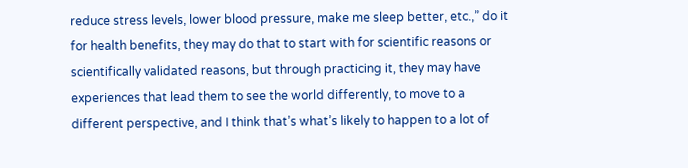reduce stress levels, lower blood pressure, make me sleep better, etc.,” do it for health benefits, they may do that to start with for scientific reasons or scientifically validated reasons, but through practicing it, they may have experiences that lead them to see the world differently, to move to a different perspective, and I think that’s what’s likely to happen to a lot of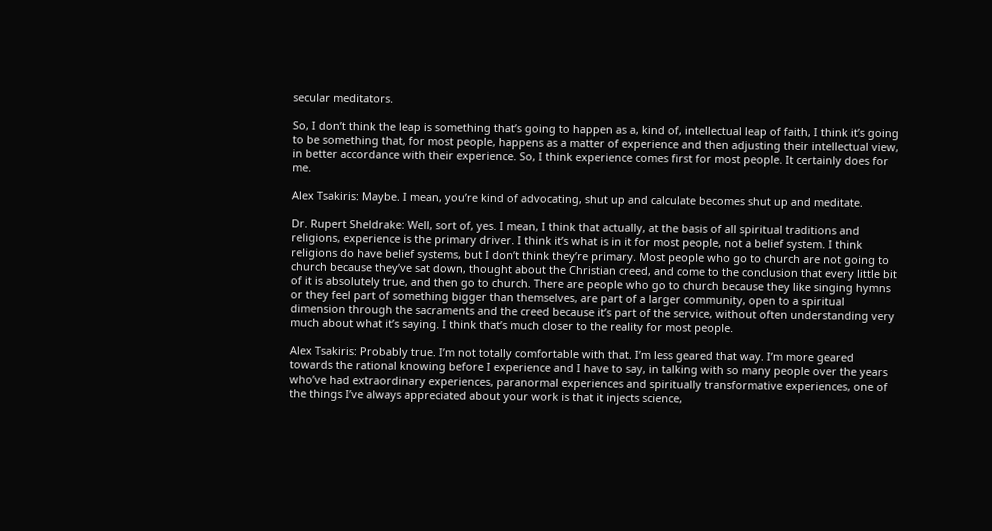secular meditators.

So, I don’t think the leap is something that’s going to happen as a, kind of, intellectual leap of faith, I think it’s going to be something that, for most people, happens as a matter of experience and then adjusting their intellectual view, in better accordance with their experience. So, I think experience comes first for most people. It certainly does for me.

Alex Tsakiris: Maybe. I mean, you’re kind of advocating, shut up and calculate becomes shut up and meditate.

Dr. Rupert Sheldrake: Well, sort of, yes. I mean, I think that actually, at the basis of all spiritual traditions and religions, experience is the primary driver. I think it’s what is in it for most people, not a belief system. I think religions do have belief systems, but I don’t think they’re primary. Most people who go to church are not going to church because they’ve sat down, thought about the Christian creed, and come to the conclusion that every little bit of it is absolutely true, and then go to church. There are people who go to church because they like singing hymns or they feel part of something bigger than themselves, are part of a larger community, open to a spiritual dimension through the sacraments and the creed because it’s part of the service, without often understanding very much about what it’s saying. I think that’s much closer to the reality for most people.

Alex Tsakiris: Probably true. I’m not totally comfortable with that. I’m less geared that way. I’m more geared towards the rational knowing before I experience and I have to say, in talking with so many people over the years who’ve had extraordinary experiences, paranormal experiences and spiritually transformative experiences, one of the things I’ve always appreciated about your work is that it injects science,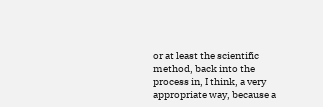or at least the scientific method, back into the process in, I think, a very appropriate way, because a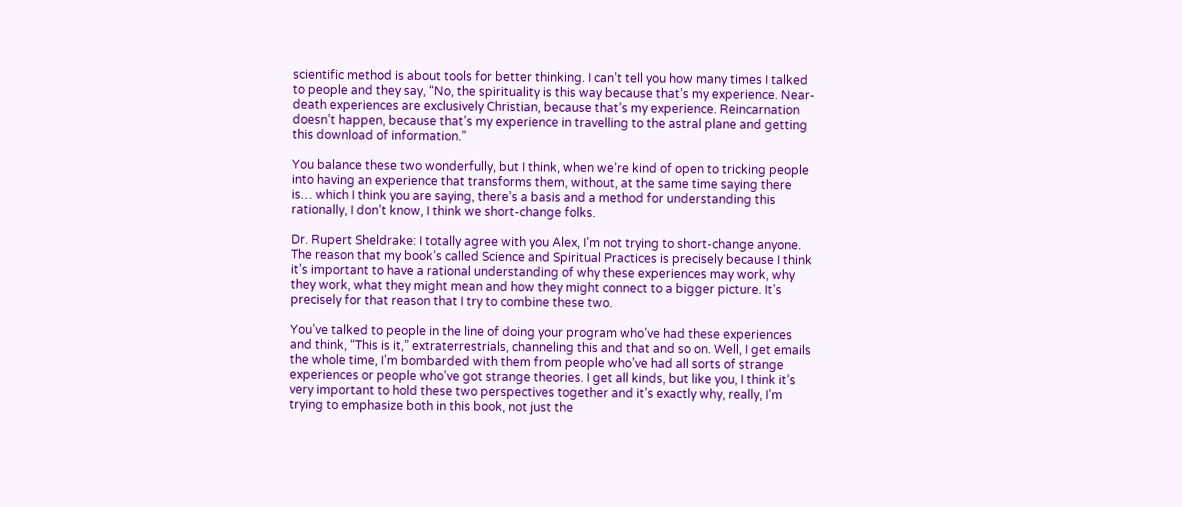scientific method is about tools for better thinking. I can’t tell you how many times I talked to people and they say, “No, the spirituality is this way because that’s my experience. Near-death experiences are exclusively Christian, because that’s my experience. Reincarnation doesn’t happen, because that’s my experience in travelling to the astral plane and getting this download of information.”

You balance these two wonderfully, but I think, when we’re kind of open to tricking people into having an experience that transforms them, without, at the same time saying there is… which I think you are saying, there’s a basis and a method for understanding this rationally, I don’t know, I think we short-change folks.

Dr. Rupert Sheldrake: I totally agree with you Alex, I’m not trying to short-change anyone. The reason that my book’s called Science and Spiritual Practices is precisely because I think it’s important to have a rational understanding of why these experiences may work, why they work, what they might mean and how they might connect to a bigger picture. It’s precisely for that reason that I try to combine these two.

You’ve talked to people in the line of doing your program who’ve had these experiences and think, “This is it,” extraterrestrials, channeling this and that and so on. Well, I get emails the whole time, I’m bombarded with them from people who’ve had all sorts of strange experiences or people who’ve got strange theories. I get all kinds, but like you, I think it’s very important to hold these two perspectives together and it’s exactly why, really, I’m trying to emphasize both in this book, not just the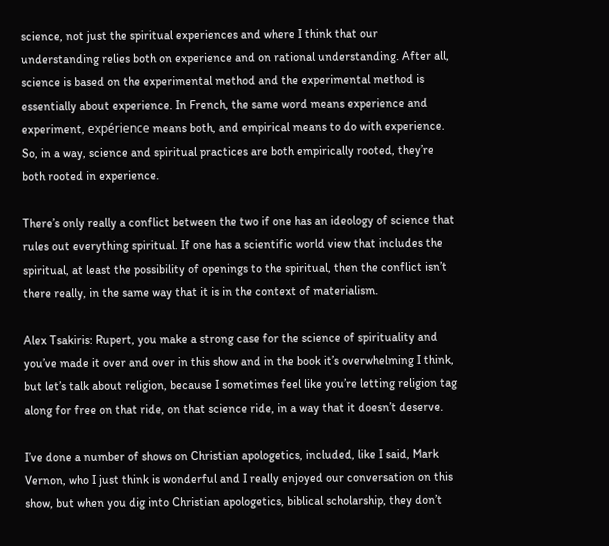science, not just the spiritual experiences and where I think that our understanding relies both on experience and on rational understanding. After all, science is based on the experimental method and the experimental method is essentially about experience. In French, the same word means experience and experiment, expérience means both, and empirical means to do with experience. So, in a way, science and spiritual practices are both empirically rooted, they’re both rooted in experience.

There’s only really a conflict between the two if one has an ideology of science that rules out everything spiritual. If one has a scientific world view that includes the spiritual, at least the possibility of openings to the spiritual, then the conflict isn’t there really, in the same way that it is in the context of materialism.

Alex Tsakiris: Rupert, you make a strong case for the science of spirituality and you’ve made it over and over in this show and in the book it’s overwhelming I think, but let’s talk about religion, because I sometimes feel like you’re letting religion tag along for free on that ride, on that science ride, in a way that it doesn’t deserve.

I’ve done a number of shows on Christian apologetics, included, like I said, Mark Vernon, who I just think is wonderful and I really enjoyed our conversation on this show, but when you dig into Christian apologetics, biblical scholarship, they don’t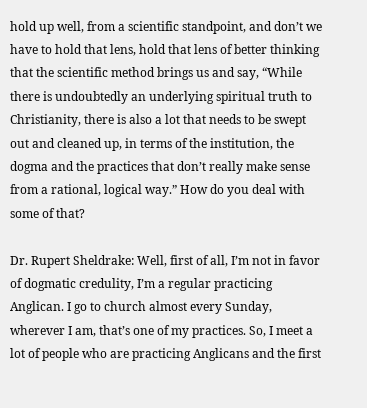hold up well, from a scientific standpoint, and don’t we have to hold that lens, hold that lens of better thinking that the scientific method brings us and say, “While there is undoubtedly an underlying spiritual truth to Christianity, there is also a lot that needs to be swept out and cleaned up, in terms of the institution, the dogma and the practices that don’t really make sense from a rational, logical way.” How do you deal with some of that?

Dr. Rupert Sheldrake: Well, first of all, I’m not in favor of dogmatic credulity, I’m a regular practicing Anglican. I go to church almost every Sunday, wherever I am, that’s one of my practices. So, I meet a lot of people who are practicing Anglicans and the first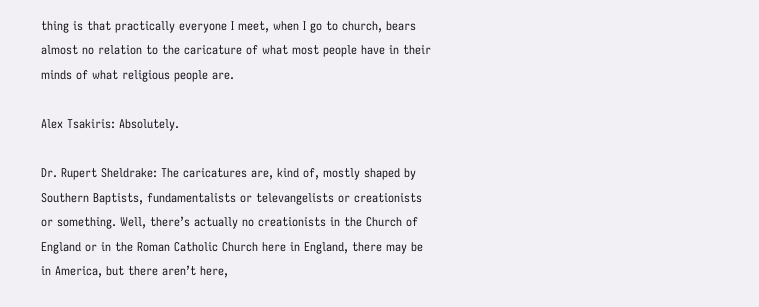thing is that practically everyone I meet, when I go to church, bears almost no relation to the caricature of what most people have in their minds of what religious people are.

Alex Tsakiris: Absolutely.

Dr. Rupert Sheldrake: The caricatures are, kind of, mostly shaped by Southern Baptists, fundamentalists or televangelists or creationists or something. Well, there’s actually no creationists in the Church of England or in the Roman Catholic Church here in England, there may be in America, but there aren’t here,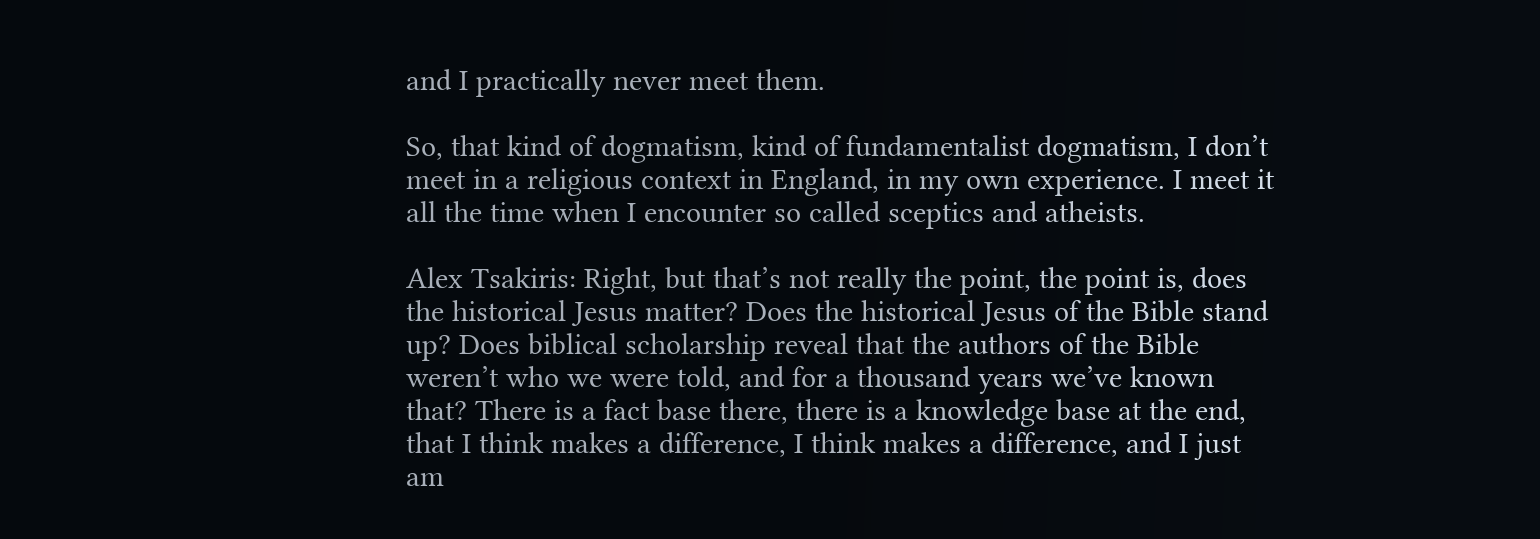and I practically never meet them.

So, that kind of dogmatism, kind of fundamentalist dogmatism, I don’t meet in a religious context in England, in my own experience. I meet it all the time when I encounter so called sceptics and atheists.

Alex Tsakiris: Right, but that’s not really the point, the point is, does the historical Jesus matter? Does the historical Jesus of the Bible stand up? Does biblical scholarship reveal that the authors of the Bible weren’t who we were told, and for a thousand years we’ve known that? There is a fact base there, there is a knowledge base at the end, that I think makes a difference, I think makes a difference, and I just am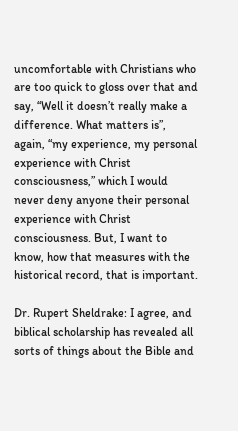uncomfortable with Christians who are too quick to gloss over that and say, “Well it doesn’t really make a difference. What matters is”, again, “my experience, my personal experience with Christ consciousness,” which I would never deny anyone their personal experience with Christ consciousness. But, I want to know, how that measures with the historical record, that is important.

Dr. Rupert Sheldrake: I agree, and biblical scholarship has revealed all sorts of things about the Bible and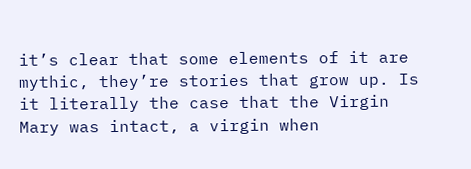it’s clear that some elements of it are mythic, they’re stories that grow up. Is it literally the case that the Virgin Mary was intact, a virgin when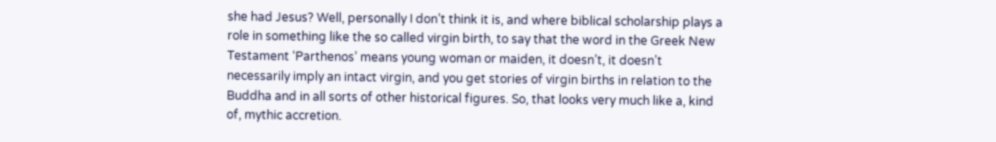she had Jesus? Well, personally I don’t think it is, and where biblical scholarship plays a role in something like the so called virgin birth, to say that the word in the Greek New Testament ‘Parthenos’ means young woman or maiden, it doesn’t, it doesn’t  necessarily imply an intact virgin, and you get stories of virgin births in relation to the Buddha and in all sorts of other historical figures. So, that looks very much like a, kind of, mythic accretion.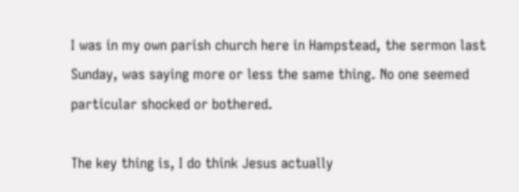I was in my own parish church here in Hampstead, the sermon last Sunday, was saying more or less the same thing. No one seemed particular shocked or bothered.

The key thing is, I do think Jesus actually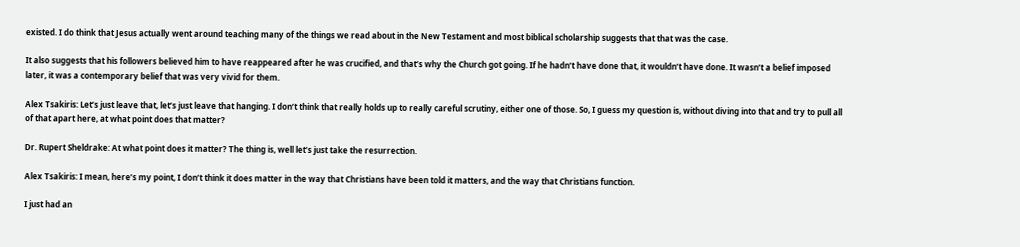existed. I do think that Jesus actually went around teaching many of the things we read about in the New Testament and most biblical scholarship suggests that that was the case.

It also suggests that his followers believed him to have reappeared after he was crucified, and that’s why the Church got going. If he hadn’t have done that, it wouldn’t have done. It wasn’t a belief imposed later, it was a contemporary belief that was very vivid for them.

Alex Tsakiris: Let’s just leave that, let’s just leave that hanging. I don’t think that really holds up to really careful scrutiny, either one of those. So, I guess my question is, without diving into that and try to pull all of that apart here, at what point does that matter?

Dr. Rupert Sheldrake: At what point does it matter? The thing is, well let’s just take the resurrection.

Alex Tsakiris: I mean, here’s my point, I don’t think it does matter in the way that Christians have been told it matters, and the way that Christians function.

I just had an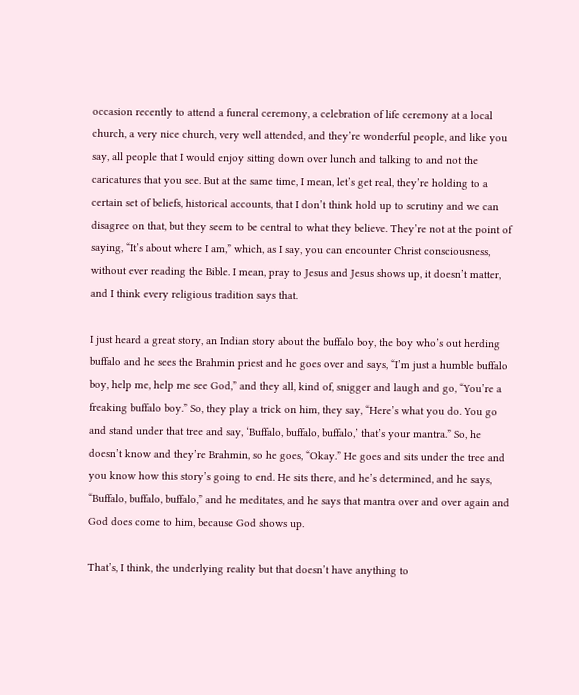occasion recently to attend a funeral ceremony, a celebration of life ceremony at a local church, a very nice church, very well attended, and they’re wonderful people, and like you say, all people that I would enjoy sitting down over lunch and talking to and not the caricatures that you see. But at the same time, I mean, let’s get real, they’re holding to a certain set of beliefs, historical accounts, that I don’t think hold up to scrutiny and we can disagree on that, but they seem to be central to what they believe. They’re not at the point of saying, “It’s about where I am,” which, as I say, you can encounter Christ consciousness, without ever reading the Bible. I mean, pray to Jesus and Jesus shows up, it doesn’t matter, and I think every religious tradition says that.

I just heard a great story, an Indian story about the buffalo boy, the boy who’s out herding buffalo and he sees the Brahmin priest and he goes over and says, “I’m just a humble buffalo boy, help me, help me see God,” and they all, kind of, snigger and laugh and go, “You’re a freaking buffalo boy.” So, they play a trick on him, they say, “Here’s what you do. You go and stand under that tree and say, ‘Buffalo, buffalo, buffalo,’ that’s your mantra.” So, he doesn’t know and they’re Brahmin, so he goes, “Okay.” He goes and sits under the tree and you know how this story’s going to end. He sits there, and he’s determined, and he says, “Buffalo, buffalo, buffalo,” and he meditates, and he says that mantra over and over again and God does come to him, because God shows up.

That’s, I think, the underlying reality but that doesn’t have anything to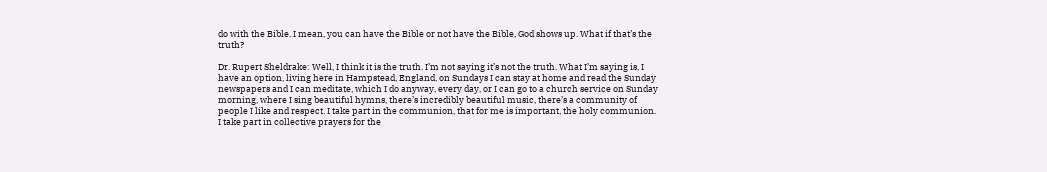do with the Bible. I mean, you can have the Bible or not have the Bible, God shows up. What if that’s the truth?

Dr. Rupert Sheldrake: Well, I think it is the truth. I’m not saying it’s not the truth. What I’m saying is, I have an option, living here in Hampstead, England, on Sundays I can stay at home and read the Sunday newspapers and I can meditate, which I do anyway, every day, or I can go to a church service on Sunday morning, where I sing beautiful hymns, there’s incredibly beautiful music, there’s a community of people I like and respect. I take part in the communion, that for me is important, the holy communion. I take part in collective prayers for the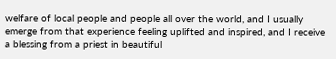welfare of local people and people all over the world, and I usually emerge from that experience feeling uplifted and inspired, and I receive a blessing from a priest in beautiful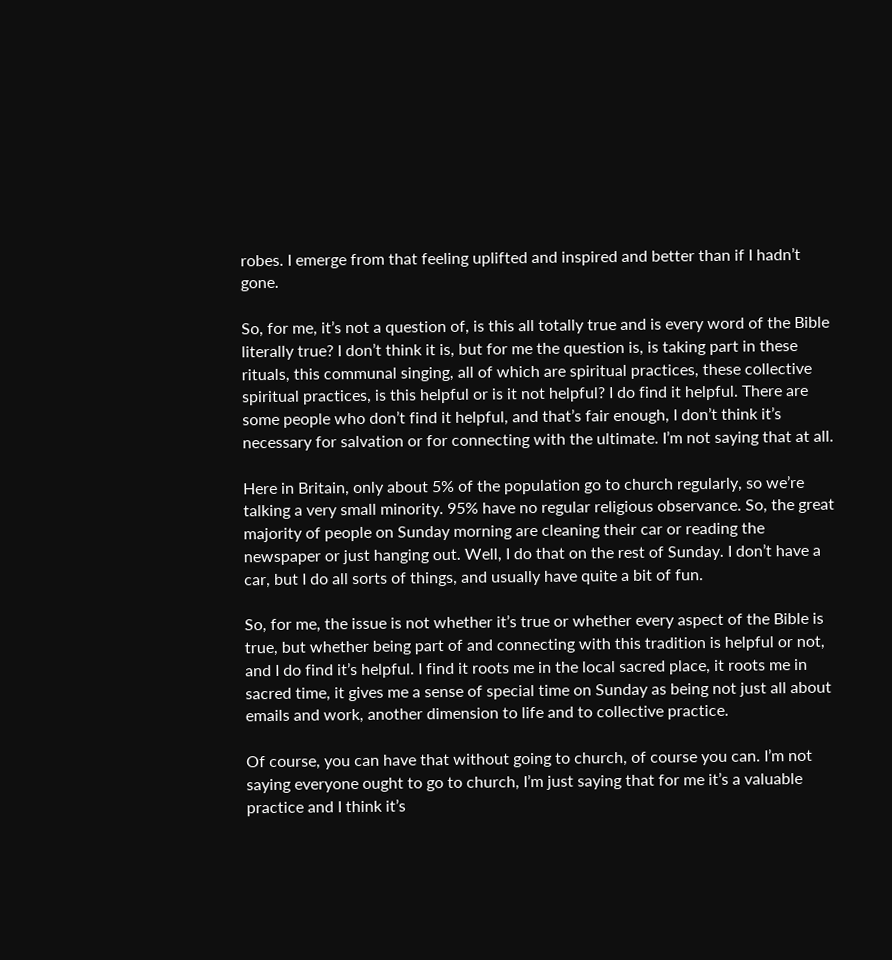robes. I emerge from that feeling uplifted and inspired and better than if I hadn’t gone.

So, for me, it’s not a question of, is this all totally true and is every word of the Bible literally true? I don’t think it is, but for me the question is, is taking part in these rituals, this communal singing, all of which are spiritual practices, these collective spiritual practices, is this helpful or is it not helpful? I do find it helpful. There are some people who don’t find it helpful, and that’s fair enough, I don’t think it’s necessary for salvation or for connecting with the ultimate. I’m not saying that at all.

Here in Britain, only about 5% of the population go to church regularly, so we’re talking a very small minority. 95% have no regular religious observance. So, the great majority of people on Sunday morning are cleaning their car or reading the newspaper or just hanging out. Well, I do that on the rest of Sunday. I don’t have a car, but I do all sorts of things, and usually have quite a bit of fun.

So, for me, the issue is not whether it’s true or whether every aspect of the Bible is true, but whether being part of and connecting with this tradition is helpful or not, and I do find it’s helpful. I find it roots me in the local sacred place, it roots me in sacred time, it gives me a sense of special time on Sunday as being not just all about emails and work, another dimension to life and to collective practice.

Of course, you can have that without going to church, of course you can. I’m not saying everyone ought to go to church, I’m just saying that for me it’s a valuable practice and I think it’s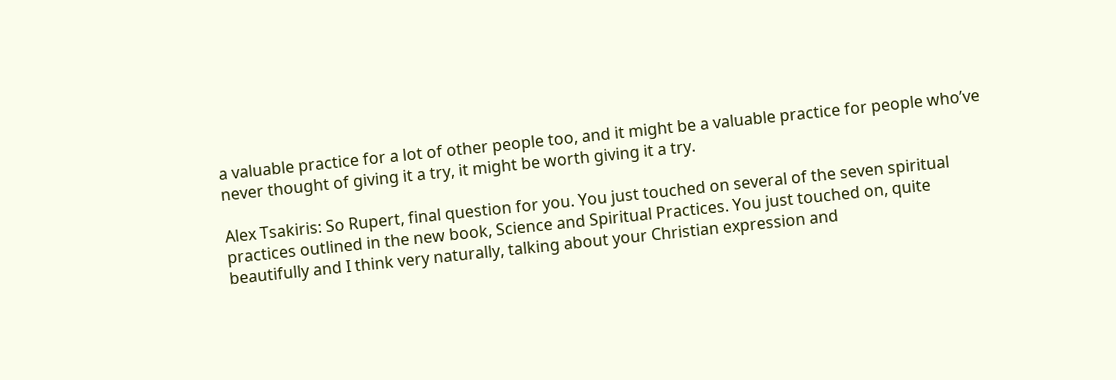a valuable practice for a lot of other people too, and it might be a valuable practice for people who’ve never thought of giving it a try, it might be worth giving it a try.

Alex Tsakiris: So Rupert, final question for you. You just touched on several of the seven spiritual practices outlined in the new book, Science and Spiritual Practices. You just touched on, quite beautifully and I think very naturally, talking about your Christian expression and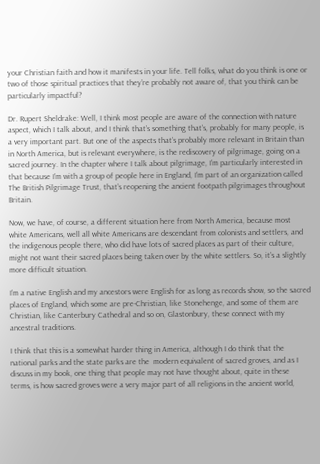your Christian faith and how it manifests in your life. Tell folks, what do you think is one or two of those spiritual practices that they’re probably not aware of, that you think can be particularly impactful?

Dr. Rupert Sheldrake: Well, I think most people are aware of the connection with nature aspect, which I talk about, and I think that’s something that’s, probably for many people, is a very important part. But one of the aspects that’s probably more relevant in Britain than in North America, but is relevant everywhere, is the rediscovery of pilgrimage, going on a sacred journey. In the chapter where I talk about pilgrimage, I’m particularly interested in that because I’m with a group of people here in England, I’m part of an organization called The British Pilgrimage Trust, that’s reopening the ancient footpath pilgrimages throughout Britain.

Now, we have, of course, a different situation here from North America, because most white Americans, well all white Americans are descendant from colonists and settlers, and the indigenous people there, who did have lots of sacred places as part of their culture, might not want their sacred places being taken over by the white settlers. So, it’s a slightly more difficult situation.

I’m a native English and my ancestors were English for as long as records show, so the sacred places of England, which some are pre-Christian, like Stonehenge, and some of them are Christian, like Canterbury Cathedral and so on, Glastonbury, these connect with my ancestral traditions.

I think that this is a somewhat harder thing in America, although I do think that the national parks and the state parks are the  modern equivalent of sacred groves, and as I discuss in my book, one thing that people may not have thought about, quite in these terms, is how sacred groves were a very major part of all religions in the ancient world,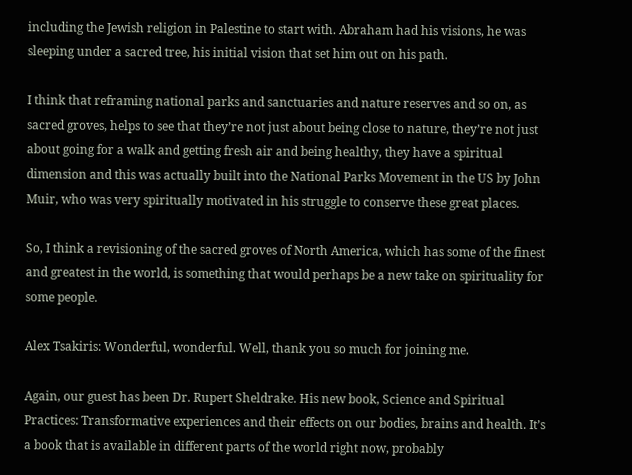including the Jewish religion in Palestine to start with. Abraham had his visions, he was sleeping under a sacred tree, his initial vision that set him out on his path.

I think that reframing national parks and sanctuaries and nature reserves and so on, as sacred groves, helps to see that they’re not just about being close to nature, they’re not just about going for a walk and getting fresh air and being healthy, they have a spiritual dimension and this was actually built into the National Parks Movement in the US by John Muir, who was very spiritually motivated in his struggle to conserve these great places.

So, I think a revisioning of the sacred groves of North America, which has some of the finest and greatest in the world, is something that would perhaps be a new take on spirituality for some people.

Alex Tsakiris: Wonderful, wonderful. Well, thank you so much for joining me.

Again, our guest has been Dr. Rupert Sheldrake. His new book, Science and Spiritual Practices: Transformative experiences and their effects on our bodies, brains and health. It’s a book that is available in different parts of the world right now, probably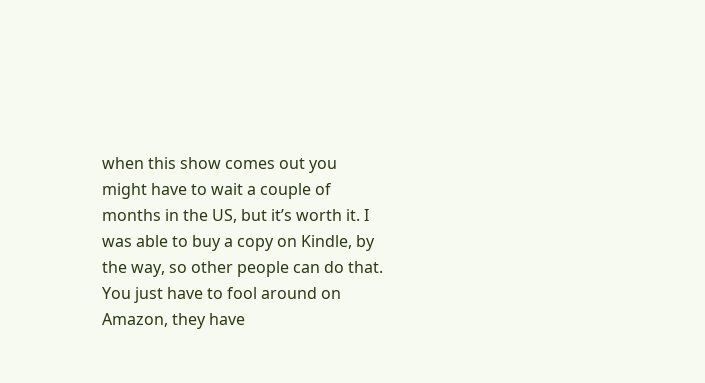when this show comes out you might have to wait a couple of months in the US, but it’s worth it. I was able to buy a copy on Kindle, by the way, so other people can do that. You just have to fool around on Amazon, they have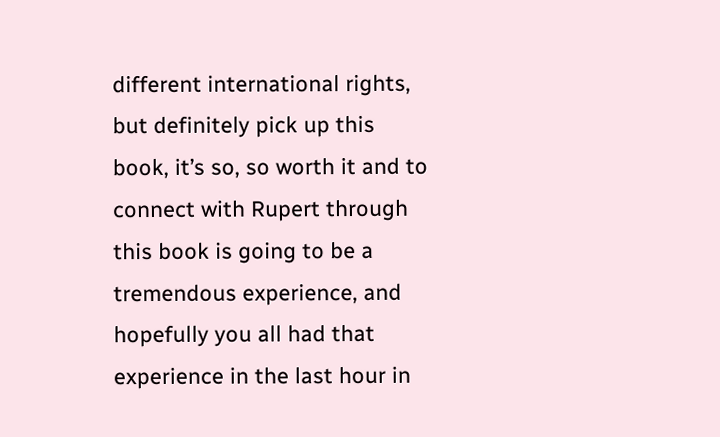different international rights, but definitely pick up this book, it’s so, so worth it and to connect with Rupert through this book is going to be a tremendous experience, and hopefully you all had that experience in the last hour in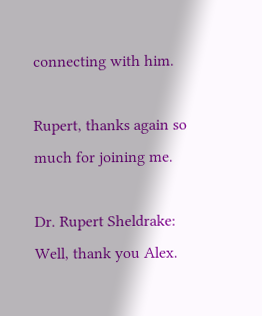connecting with him.

Rupert, thanks again so much for joining me.

Dr. Rupert Sheldrake: Well, thank you Alex.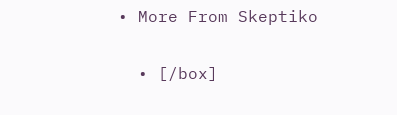• More From Skeptiko

  • [/box]